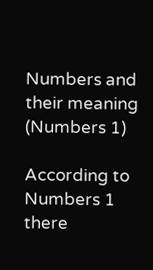Numbers and their meaning (Numbers 1)

According to Numbers 1 there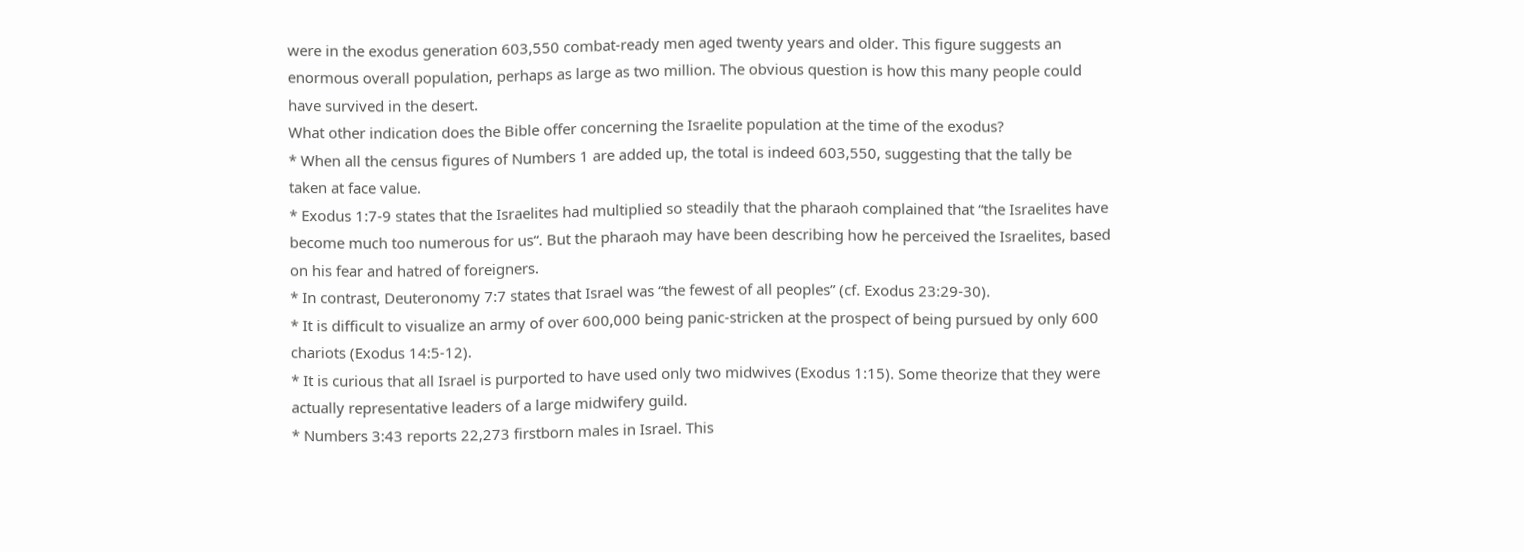were in the exodus generation 603,550 combat-ready men aged twenty years and older. This figure suggests an enormous overall population, perhaps as large as two million. The obvious question is how this many people could have survived in the desert.
What other indication does the Bible offer concerning the Israelite population at the time of the exodus?
* When all the census figures of Numbers 1 are added up, the total is indeed 603,550, suggesting that the tally be taken at face value.
* Exodus 1:7-9 states that the Israelites had multiplied so steadily that the pharaoh complained that “the Israelites have become much too numerous for us“. But the pharaoh may have been describing how he perceived the Israelites, based on his fear and hatred of foreigners.
* In contrast, Deuteronomy 7:7 states that Israel was “the fewest of all peoples” (cf. Exodus 23:29-30).
* It is difficult to visualize an army of over 600,000 being panic-stricken at the prospect of being pursued by only 600 chariots (Exodus 14:5-12).
* It is curious that all Israel is purported to have used only two midwives (Exodus 1:15). Some theorize that they were actually representative leaders of a large midwifery guild.
* Numbers 3:43 reports 22,273 firstborn males in Israel. This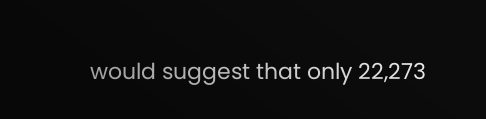would suggest that only 22,273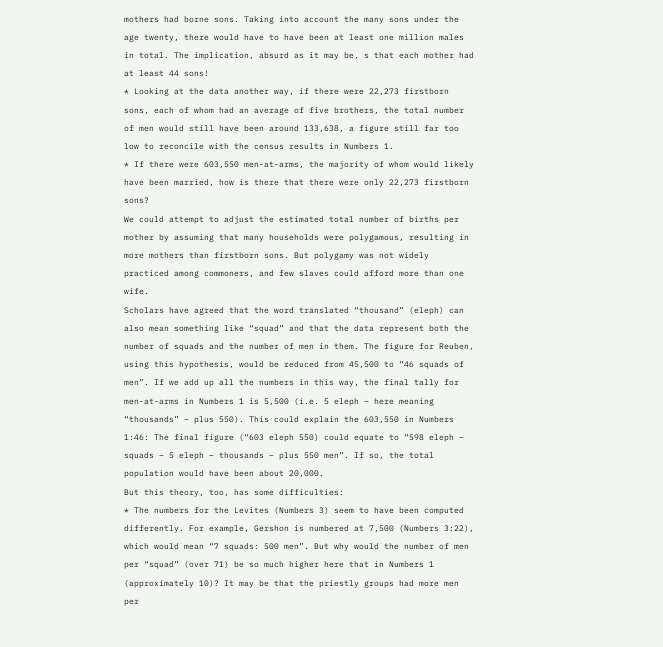mothers had borne sons. Taking into account the many sons under the age twenty, there would have to have been at least one million males in total. The implication, absurd as it may be, s that each mother had at least 44 sons!
* Looking at the data another way, if there were 22,273 firstborn sons, each of whom had an average of five brothers, the total number of men would still have been around 133,638, a figure still far too low to reconcile with the census results in Numbers 1.
* If there were 603,550 men-at-arms, the majority of whom would likely have been married, how is there that there were only 22,273 firstborn sons?
We could attempt to adjust the estimated total number of births per mother by assuming that many households were polygamous, resulting in more mothers than firstborn sons. But polygamy was not widely practiced among commoners, and few slaves could afford more than one wife.
Scholars have agreed that the word translated “thousand” (eleph) can also mean something like “squad” and that the data represent both the number of squads and the number of men in them. The figure for Reuben, using this hypothesis, would be reduced from 45,500 to “46 squads of men”. If we add up all the numbers in this way, the final tally for men-at-arms in Numbers 1 is 5,500 (i.e. 5 eleph – here meaning “thousands” – plus 550). This could explain the 603,550 in Numbers 1:46: The final figure (“603 eleph 550) could equate to “598 eleph – squads – 5 eleph – thousands – plus 550 men”. If so, the total population would have been about 20,000.
But this theory, too, has some difficulties:
* The numbers for the Levites (Numbers 3) seem to have been computed differently. For example, Gershon is numbered at 7,500 (Numbers 3:22), which would mean “7 squads: 500 men”. But why would the number of men per “squad” (over 71) be so much higher here that in Numbers 1 (approximately 10)? It may be that the priestly groups had more men per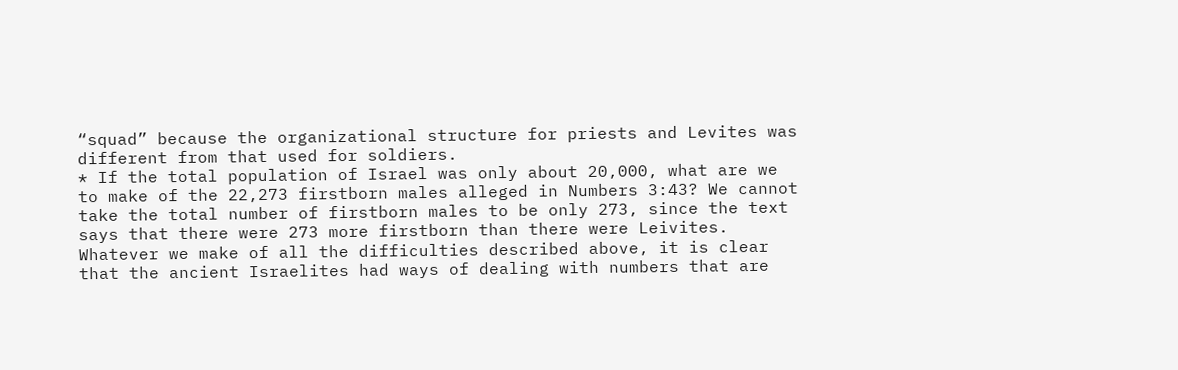“squad” because the organizational structure for priests and Levites was different from that used for soldiers.
* If the total population of Israel was only about 20,000, what are we to make of the 22,273 firstborn males alleged in Numbers 3:43? We cannot take the total number of firstborn males to be only 273, since the text says that there were 273 more firstborn than there were Leivites.
Whatever we make of all the difficulties described above, it is clear that the ancient Israelites had ways of dealing with numbers that are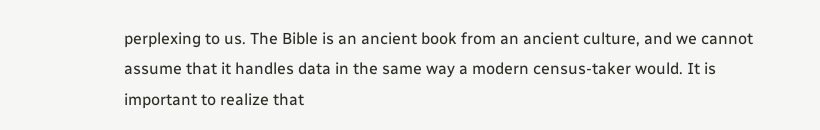perplexing to us. The Bible is an ancient book from an ancient culture, and we cannot assume that it handles data in the same way a modern census-taker would. It is important to realize that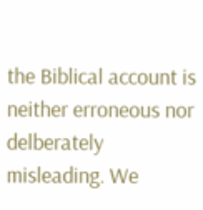the Biblical account is neither erroneous nor delberately misleading. We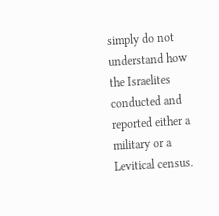simply do not understand how the Israelites conducted and reported either a military or a Levitical census.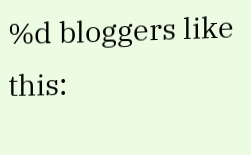%d bloggers like this: